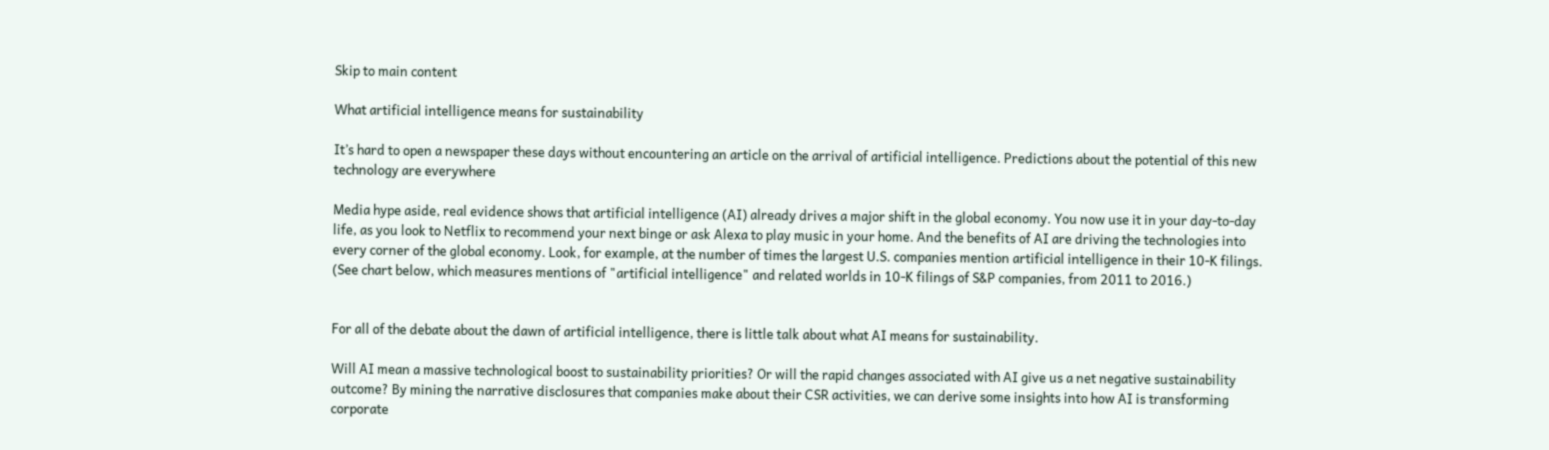Skip to main content

What artificial intelligence means for sustainability

It’s hard to open a newspaper these days without encountering an article on the arrival of artificial intelligence. Predictions about the potential of this new technology are everywhere

Media hype aside, real evidence shows that artificial intelligence (AI) already drives a major shift in the global economy. You now use it in your day-to-day life, as you look to Netflix to recommend your next binge or ask Alexa to play music in your home. And the benefits of AI are driving the technologies into every corner of the global economy. Look, for example, at the number of times the largest U.S. companies mention artificial intelligence in their 10-K filings. (See chart below, which measures mentions of "artificial intelligence" and related worlds in 10-K filings of S&P companies, from 2011 to 2016.)


For all of the debate about the dawn of artificial intelligence, there is little talk about what AI means for sustainability.

Will AI mean a massive technological boost to sustainability priorities? Or will the rapid changes associated with AI give us a net negative sustainability outcome? By mining the narrative disclosures that companies make about their CSR activities, we can derive some insights into how AI is transforming corporate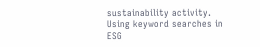sustainability activity. Using keyword searches in ESG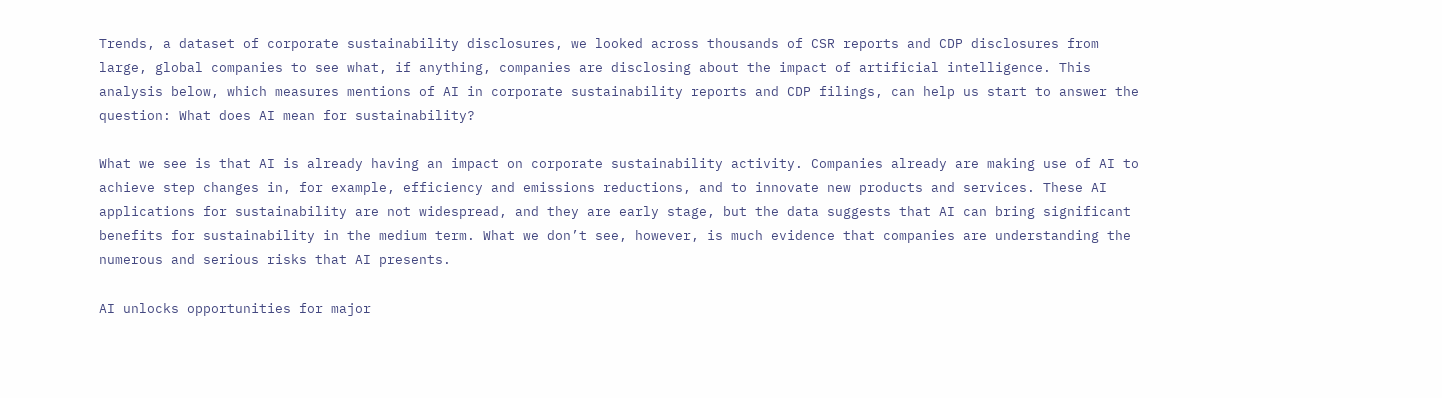Trends, a dataset of corporate sustainability disclosures, we looked across thousands of CSR reports and CDP disclosures from large, global companies to see what, if anything, companies are disclosing about the impact of artificial intelligence. This analysis below, which measures mentions of AI in corporate sustainability reports and CDP filings, can help us start to answer the question: What does AI mean for sustainability?

What we see is that AI is already having an impact on corporate sustainability activity. Companies already are making use of AI to achieve step changes in, for example, efficiency and emissions reductions, and to innovate new products and services. These AI applications for sustainability are not widespread, and they are early stage, but the data suggests that AI can bring significant benefits for sustainability in the medium term. What we don’t see, however, is much evidence that companies are understanding the numerous and serious risks that AI presents.

AI unlocks opportunities for major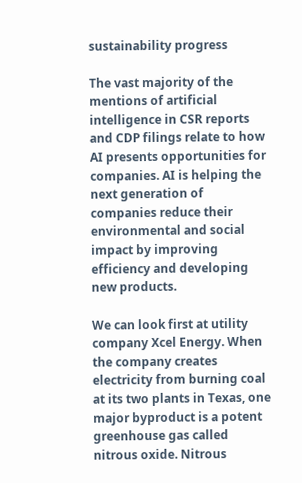sustainability progress

The vast majority of the mentions of artificial intelligence in CSR reports and CDP filings relate to how AI presents opportunities for companies. AI is helping the next generation of companies reduce their environmental and social impact by improving efficiency and developing new products.

We can look first at utility company Xcel Energy. When the company creates electricity from burning coal at its two plants in Texas, one major byproduct is a potent greenhouse gas called nitrous oxide. Nitrous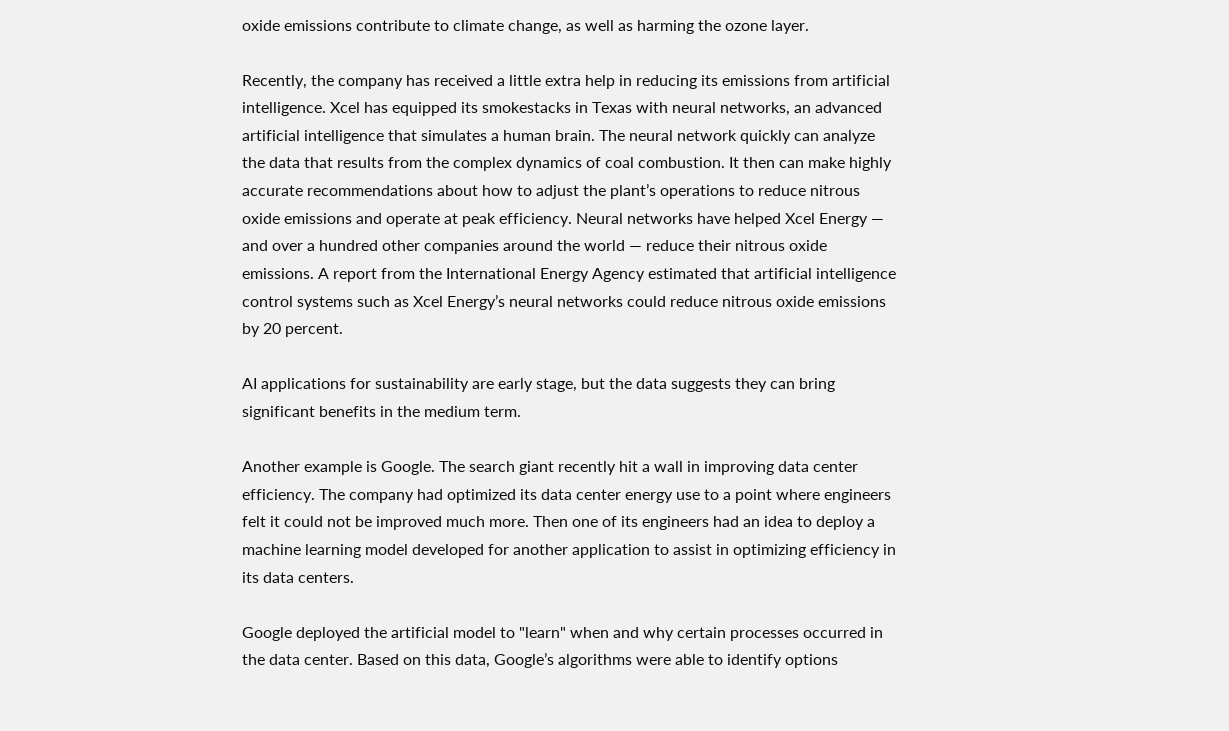oxide emissions contribute to climate change, as well as harming the ozone layer.

Recently, the company has received a little extra help in reducing its emissions from artificial intelligence. Xcel has equipped its smokestacks in Texas with neural networks, an advanced artificial intelligence that simulates a human brain. The neural network quickly can analyze the data that results from the complex dynamics of coal combustion. It then can make highly accurate recommendations about how to adjust the plant’s operations to reduce nitrous oxide emissions and operate at peak efficiency. Neural networks have helped Xcel Energy — and over a hundred other companies around the world — reduce their nitrous oxide emissions. A report from the International Energy Agency estimated that artificial intelligence control systems such as Xcel Energy’s neural networks could reduce nitrous oxide emissions by 20 percent.

AI applications for sustainability are early stage, but the data suggests they can bring significant benefits in the medium term.

Another example is Google. The search giant recently hit a wall in improving data center efficiency. The company had optimized its data center energy use to a point where engineers felt it could not be improved much more. Then one of its engineers had an idea to deploy a machine learning model developed for another application to assist in optimizing efficiency in its data centers.

Google deployed the artificial model to "learn" when and why certain processes occurred in the data center. Based on this data, Google’s algorithms were able to identify options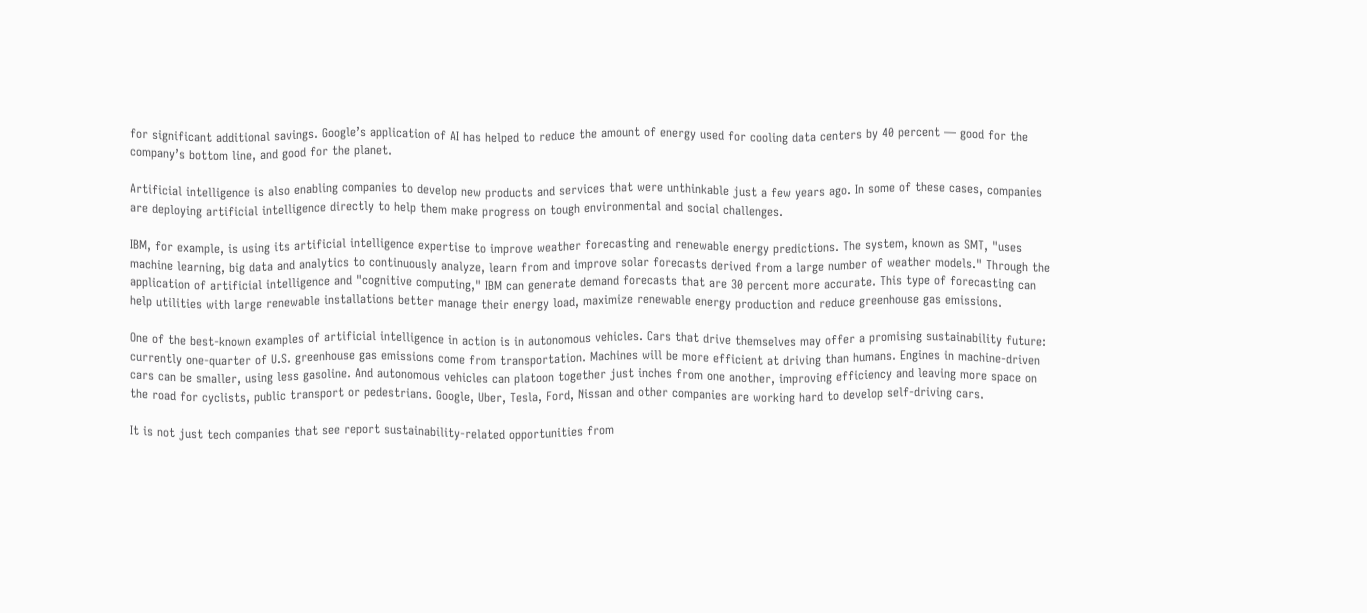for significant additional savings. Google’s application of AI has helped to reduce the amount of energy used for cooling data centers by 40 percent — good for the company’s bottom line, and good for the planet.

Artificial intelligence is also enabling companies to develop new products and services that were unthinkable just a few years ago. In some of these cases, companies are deploying artificial intelligence directly to help them make progress on tough environmental and social challenges.

IBM, for example, is using its artificial intelligence expertise to improve weather forecasting and renewable energy predictions. The system, known as SMT, "uses machine learning, big data and analytics to continuously analyze, learn from and improve solar forecasts derived from a large number of weather models." Through the application of artificial intelligence and "cognitive computing," IBM can generate demand forecasts that are 30 percent more accurate. This type of forecasting can help utilities with large renewable installations better manage their energy load, maximize renewable energy production and reduce greenhouse gas emissions.

One of the best-known examples of artificial intelligence in action is in autonomous vehicles. Cars that drive themselves may offer a promising sustainability future: currently one-quarter of U.S. greenhouse gas emissions come from transportation. Machines will be more efficient at driving than humans. Engines in machine-driven cars can be smaller, using less gasoline. And autonomous vehicles can platoon together just inches from one another, improving efficiency and leaving more space on the road for cyclists, public transport or pedestrians. Google, Uber, Tesla, Ford, Nissan and other companies are working hard to develop self-driving cars.

It is not just tech companies that see report sustainability-related opportunities from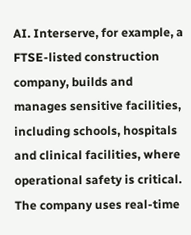AI. Interserve, for example, a FTSE-listed construction company, builds and manages sensitive facilities, including schools, hospitals and clinical facilities, where operational safety is critical. The company uses real-time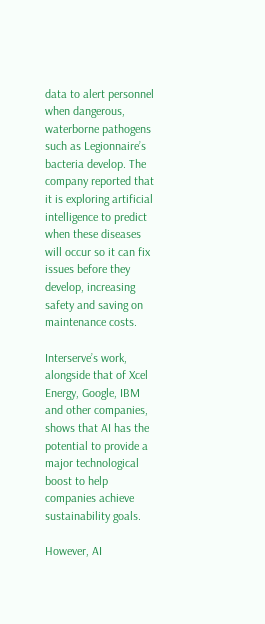data to alert personnel when dangerous, waterborne pathogens such as Legionnaire’s bacteria develop. The company reported that it is exploring artificial intelligence to predict when these diseases will occur so it can fix issues before they develop, increasing safety and saving on maintenance costs.

Interserve’s work, alongside that of Xcel Energy, Google, IBM and other companies, shows that AI has the potential to provide a major technological boost to help companies achieve sustainability goals.

However, AI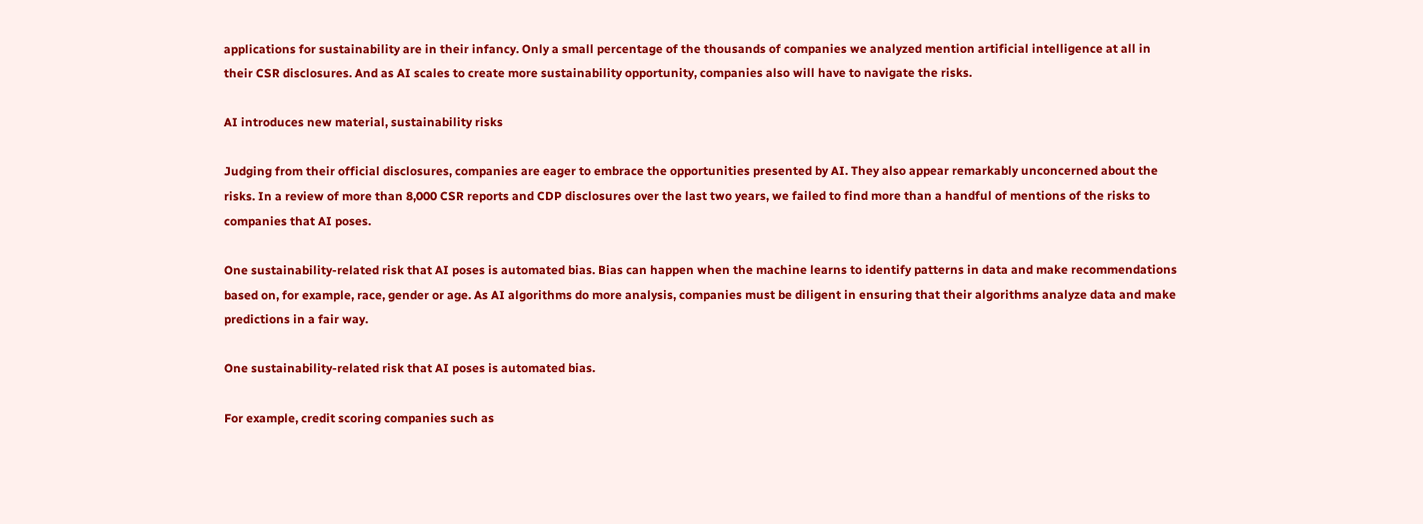applications for sustainability are in their infancy. Only a small percentage of the thousands of companies we analyzed mention artificial intelligence at all in their CSR disclosures. And as AI scales to create more sustainability opportunity, companies also will have to navigate the risks.

AI introduces new material, sustainability risks

Judging from their official disclosures, companies are eager to embrace the opportunities presented by AI. They also appear remarkably unconcerned about the risks. In a review of more than 8,000 CSR reports and CDP disclosures over the last two years, we failed to find more than a handful of mentions of the risks to companies that AI poses.

One sustainability-related risk that AI poses is automated bias. Bias can happen when the machine learns to identify patterns in data and make recommendations based on, for example, race, gender or age. As AI algorithms do more analysis, companies must be diligent in ensuring that their algorithms analyze data and make predictions in a fair way.

One sustainability-related risk that AI poses is automated bias.

For example, credit scoring companies such as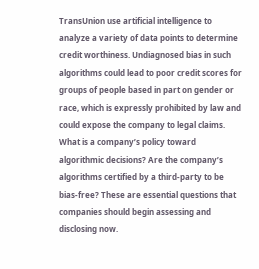TransUnion use artificial intelligence to analyze a variety of data points to determine credit worthiness. Undiagnosed bias in such algorithms could lead to poor credit scores for groups of people based in part on gender or race, which is expressly prohibited by law and could expose the company to legal claims. What is a company’s policy toward algorithmic decisions? Are the company’s algorithms certified by a third-party to be bias-free? These are essential questions that companies should begin assessing and disclosing now.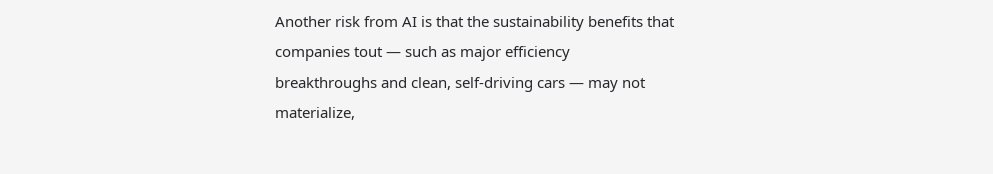Another risk from AI is that the sustainability benefits that companies tout — such as major efficiency breakthroughs and clean, self-driving cars — may not materialize,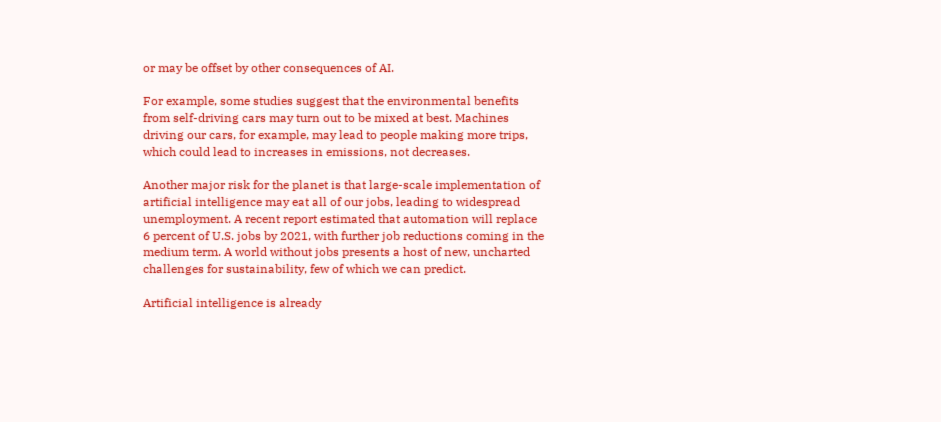or may be offset by other consequences of AI.

For example, some studies suggest that the environmental benefits from self-driving cars may turn out to be mixed at best. Machines driving our cars, for example, may lead to people making more trips, which could lead to increases in emissions, not decreases.

Another major risk for the planet is that large-scale implementation of artificial intelligence may eat all of our jobs, leading to widespread unemployment. A recent report estimated that automation will replace 6 percent of U.S. jobs by 2021, with further job reductions coming in the medium term. A world without jobs presents a host of new, uncharted challenges for sustainability, few of which we can predict.

Artificial intelligence is already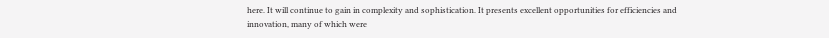here. It will continue to gain in complexity and sophistication. It presents excellent opportunities for efficiencies and innovation, many of which were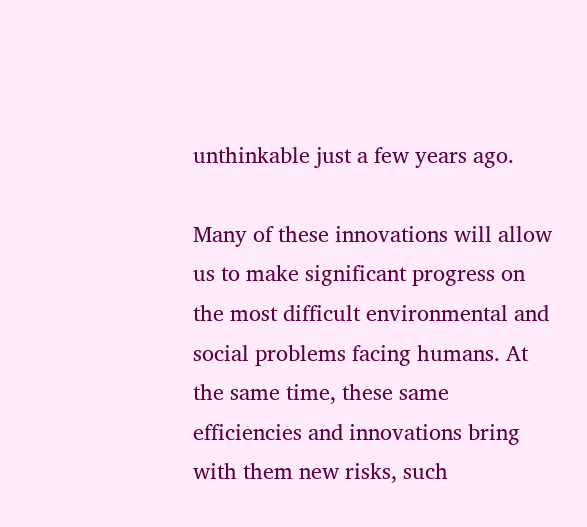unthinkable just a few years ago.

Many of these innovations will allow us to make significant progress on the most difficult environmental and social problems facing humans. At the same time, these same efficiencies and innovations bring with them new risks, such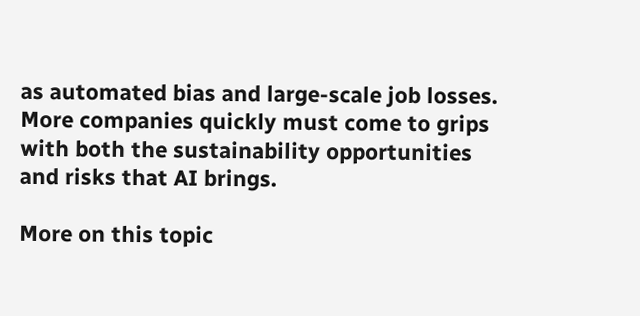as automated bias and large-scale job losses. More companies quickly must come to grips with both the sustainability opportunities and risks that AI brings.

More on this topic